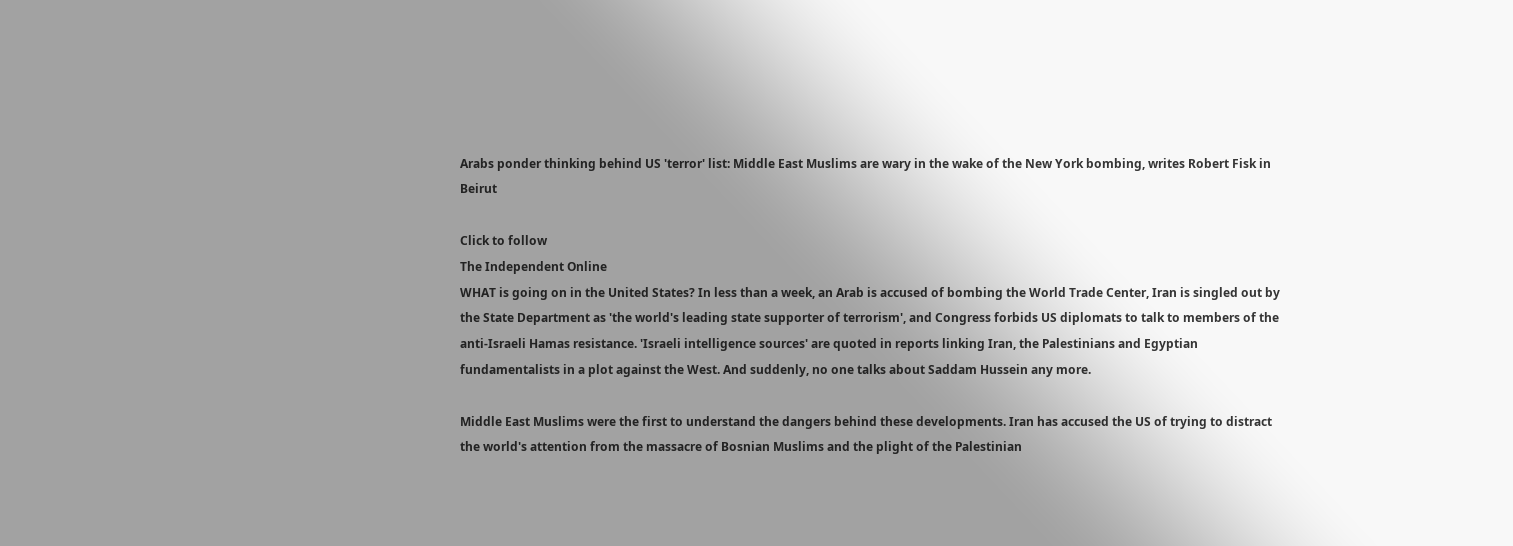Arabs ponder thinking behind US 'terror' list: Middle East Muslims are wary in the wake of the New York bombing, writes Robert Fisk in Beirut

Click to follow
The Independent Online
WHAT is going on in the United States? In less than a week, an Arab is accused of bombing the World Trade Center, Iran is singled out by the State Department as 'the world's leading state supporter of terrorism', and Congress forbids US diplomats to talk to members of the anti-Israeli Hamas resistance. 'Israeli intelligence sources' are quoted in reports linking Iran, the Palestinians and Egyptian fundamentalists in a plot against the West. And suddenly, no one talks about Saddam Hussein any more.

Middle East Muslims were the first to understand the dangers behind these developments. Iran has accused the US of trying to distract the world's attention from the massacre of Bosnian Muslims and the plight of the Palestinian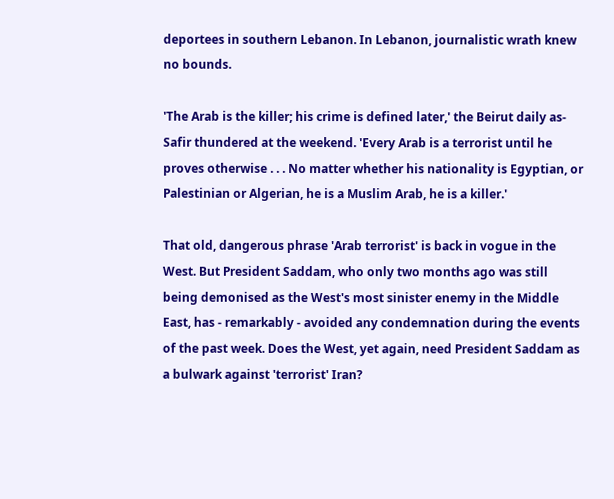deportees in southern Lebanon. In Lebanon, journalistic wrath knew no bounds.

'The Arab is the killer; his crime is defined later,' the Beirut daily as-Safir thundered at the weekend. 'Every Arab is a terrorist until he proves otherwise . . . No matter whether his nationality is Egyptian, or Palestinian or Algerian, he is a Muslim Arab, he is a killer.'

That old, dangerous phrase 'Arab terrorist' is back in vogue in the West. But President Saddam, who only two months ago was still being demonised as the West's most sinister enemy in the Middle East, has - remarkably - avoided any condemnation during the events of the past week. Does the West, yet again, need President Saddam as a bulwark against 'terrorist' Iran?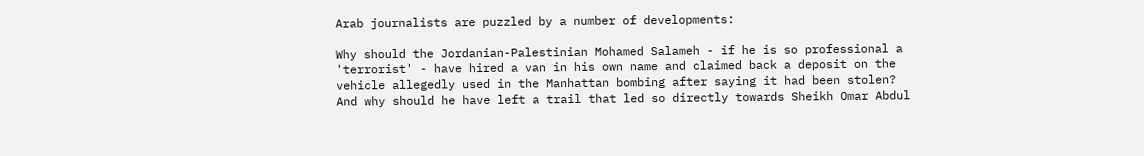Arab journalists are puzzled by a number of developments:

Why should the Jordanian-Palestinian Mohamed Salameh - if he is so professional a 'terrorist' - have hired a van in his own name and claimed back a deposit on the vehicle allegedly used in the Manhattan bombing after saying it had been stolen? And why should he have left a trail that led so directly towards Sheikh Omar Abdul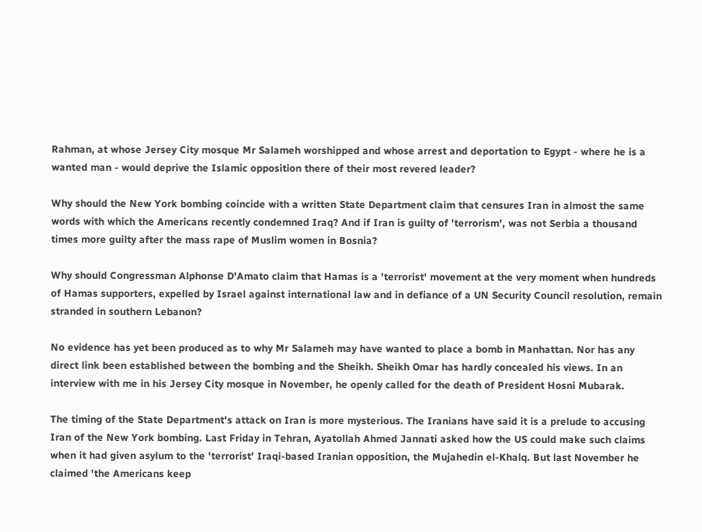Rahman, at whose Jersey City mosque Mr Salameh worshipped and whose arrest and deportation to Egypt - where he is a wanted man - would deprive the Islamic opposition there of their most revered leader?

Why should the New York bombing coincide with a written State Department claim that censures Iran in almost the same words with which the Americans recently condemned Iraq? And if Iran is guilty of 'terrorism', was not Serbia a thousand times more guilty after the mass rape of Muslim women in Bosnia?

Why should Congressman Alphonse D'Amato claim that Hamas is a 'terrorist' movement at the very moment when hundreds of Hamas supporters, expelled by Israel against international law and in defiance of a UN Security Council resolution, remain stranded in southern Lebanon?

No evidence has yet been produced as to why Mr Salameh may have wanted to place a bomb in Manhattan. Nor has any direct link been established between the bombing and the Sheikh. Sheikh Omar has hardly concealed his views. In an interview with me in his Jersey City mosque in November, he openly called for the death of President Hosni Mubarak.

The timing of the State Department's attack on Iran is more mysterious. The Iranians have said it is a prelude to accusing Iran of the New York bombing. Last Friday in Tehran, Ayatollah Ahmed Jannati asked how the US could make such claims when it had given asylum to the 'terrorist' Iraqi-based Iranian opposition, the Mujahedin el-Khalq. But last November he claimed 'the Americans keep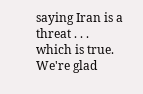saying Iran is a threat . . . which is true. We're glad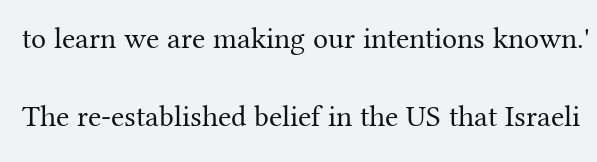to learn we are making our intentions known.'

The re-established belief in the US that Israeli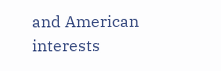and American interests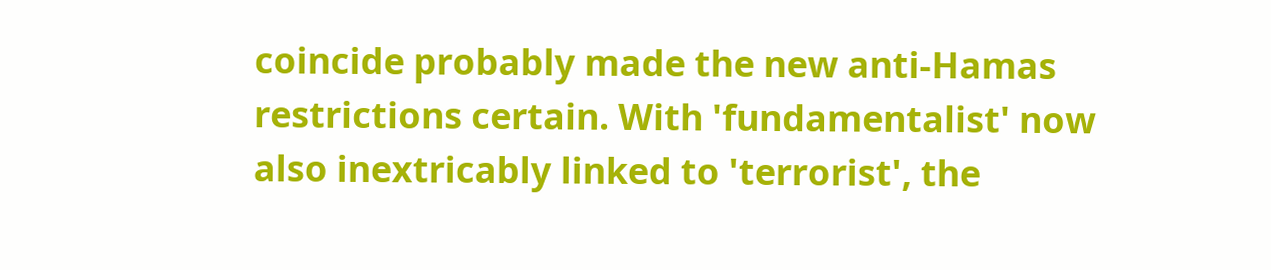coincide probably made the new anti-Hamas restrictions certain. With 'fundamentalist' now also inextricably linked to 'terrorist', the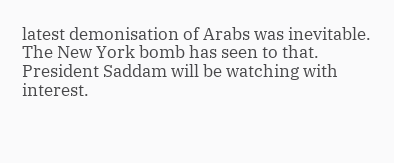latest demonisation of Arabs was inevitable. The New York bomb has seen to that. President Saddam will be watching with interest.